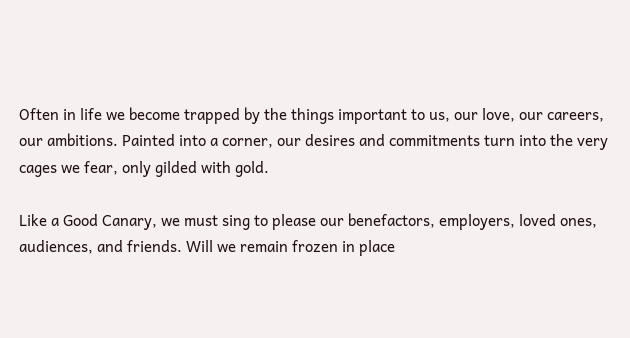Often in life we become trapped by the things important to us, our love, our careers, our ambitions. Painted into a corner, our desires and commitments turn into the very cages we fear, only gilded with gold.

Like a Good Canary, we must sing to please our benefactors, employers, loved ones, audiences, and friends. Will we remain frozen in place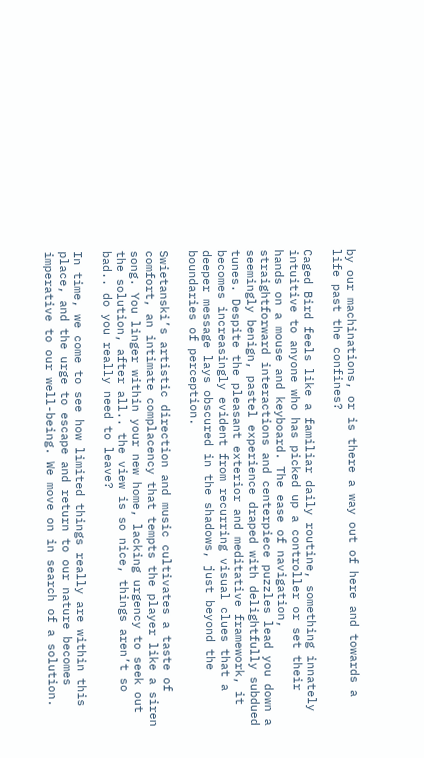by our machinations, or is there a way out of here and towards a life past the confines?

Caged Bird feels like a familiar daily routine, something innately intuitive to anyone who has picked up a controller or set their hands on a mouse and keyboard. The ease of navigation, straightforward interactions and centerpiece puzzles lead you down a seemingly benign, pastel experience draped with delightfully subdued tunes. Despite the pleasant exterior and meditative framework, it becomes increasingly evident from recurring visual clues that a deeper message lays obscured in the shadows, just beyond the boundaries of perception.

Swietanski’s artistic direction and music cultivates a taste of comfort, an intimate complacency that tempts the player like a siren song. You linger within your new home, lacking urgency to seek out the solution, after all.. the view is so nice, things aren’t so bad.. do you really need to leave?

In time, we come to see how limited things really are within this place, and the urge to escape and return to our nature becomes imperative to our well-being. We move on in search of a solution.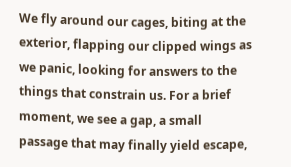We fly around our cages, biting at the exterior, flapping our clipped wings as we panic, looking for answers to the things that constrain us. For a brief moment, we see a gap, a small passage that may finally yield escape,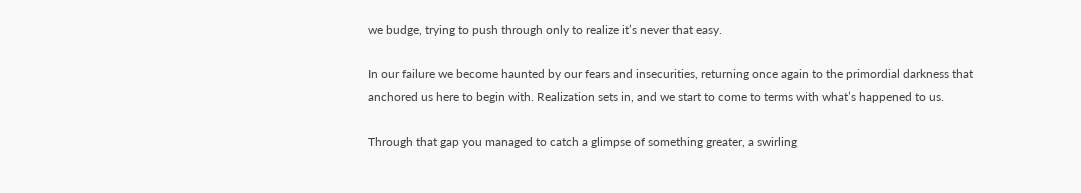we budge, trying to push through only to realize it’s never that easy.

In our failure we become haunted by our fears and insecurities, returning once again to the primordial darkness that anchored us here to begin with. Realization sets in, and we start to come to terms with what’s happened to us.

Through that gap you managed to catch a glimpse of something greater, a swirling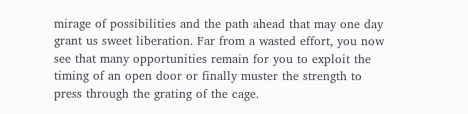mirage of possibilities and the path ahead that may one day grant us sweet liberation. Far from a wasted effort, you now see that many opportunities remain for you to exploit the timing of an open door or finally muster the strength to press through the grating of the cage.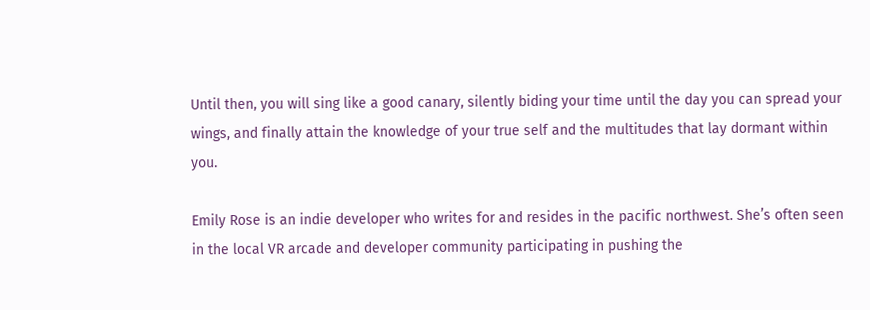Until then, you will sing like a good canary, silently biding your time until the day you can spread your wings, and finally attain the knowledge of your true self and the multitudes that lay dormant within you.

Emily Rose is an indie developer who writes for and resides in the pacific northwest. She’s often seen in the local VR arcade and developer community participating in pushing the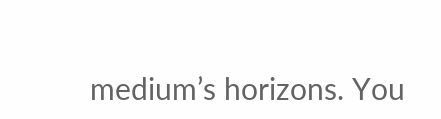medium’s horizons. You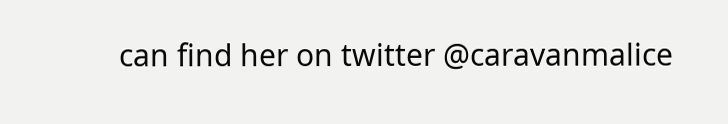can find her on twitter @caravanmalice